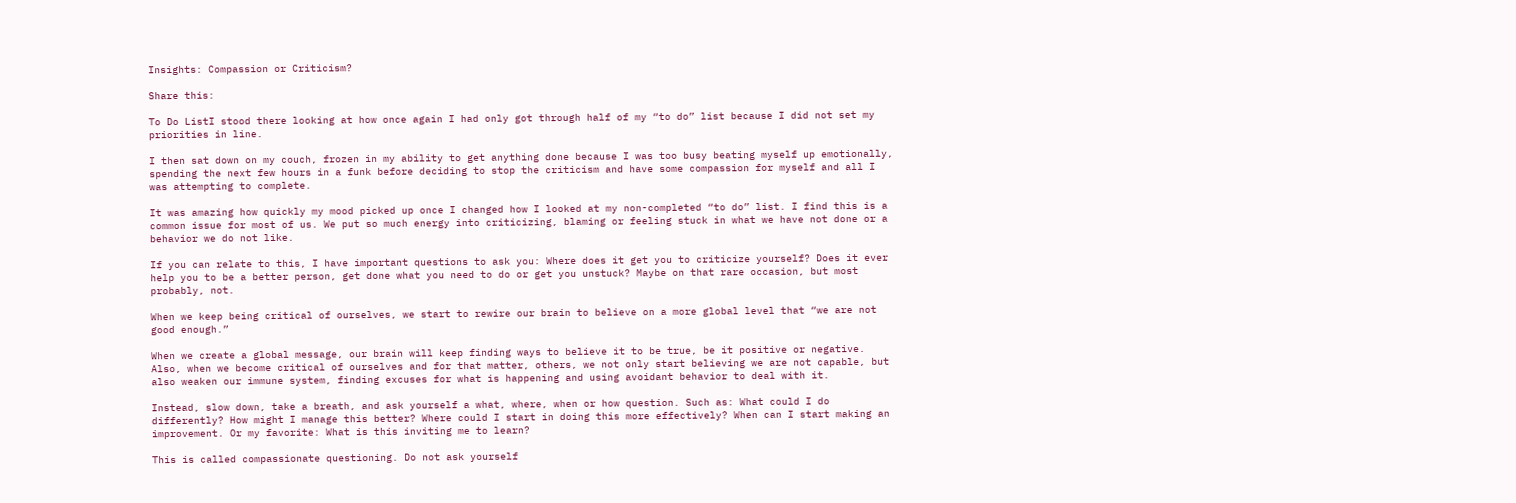Insights: Compassion or Criticism?

Share this:

To Do ListI stood there looking at how once again I had only got through half of my “to do” list because I did not set my priorities in line.

I then sat down on my couch, frozen in my ability to get anything done because I was too busy beating myself up emotionally, spending the next few hours in a funk before deciding to stop the criticism and have some compassion for myself and all I was attempting to complete.

It was amazing how quickly my mood picked up once I changed how I looked at my non-completed “to do” list. I find this is a common issue for most of us. We put so much energy into criticizing, blaming or feeling stuck in what we have not done or a behavior we do not like.

If you can relate to this, I have important questions to ask you: Where does it get you to criticize yourself? Does it ever help you to be a better person, get done what you need to do or get you unstuck? Maybe on that rare occasion, but most probably, not.

When we keep being critical of ourselves, we start to rewire our brain to believe on a more global level that “we are not good enough.”

When we create a global message, our brain will keep finding ways to believe it to be true, be it positive or negative. Also, when we become critical of ourselves and for that matter, others, we not only start believing we are not capable, but also weaken our immune system, finding excuses for what is happening and using avoidant behavior to deal with it.

Instead, slow down, take a breath, and ask yourself a what, where, when or how question. Such as: What could I do differently? How might I manage this better? Where could I start in doing this more effectively? When can I start making an improvement. Or my favorite: What is this inviting me to learn?

This is called compassionate questioning. Do not ask yourself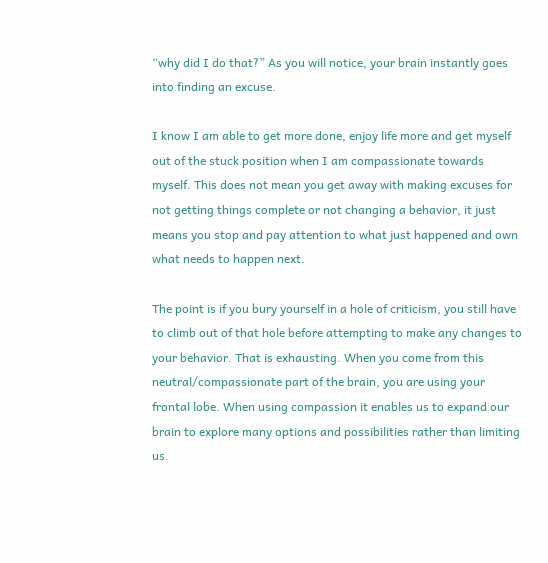“why did I do that?” As you will notice, your brain instantly goes into finding an excuse.

I know I am able to get more done, enjoy life more and get myself out of the stuck position when I am compassionate towards myself. This does not mean you get away with making excuses for not getting things complete or not changing a behavior, it just means you stop and pay attention to what just happened and own what needs to happen next.

The point is if you bury yourself in a hole of criticism, you still have to climb out of that hole before attempting to make any changes to your behavior. That is exhausting. When you come from this neutral/compassionate part of the brain, you are using your frontal lobe. When using compassion it enables us to expand our brain to explore many options and possibilities rather than limiting us.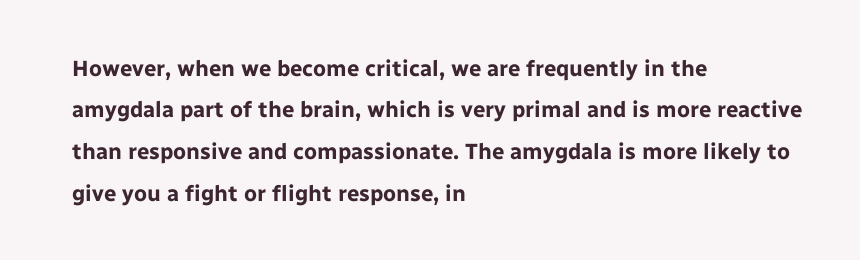However, when we become critical, we are frequently in the amygdala part of the brain, which is very primal and is more reactive than responsive and compassionate. The amygdala is more likely to give you a fight or flight response, in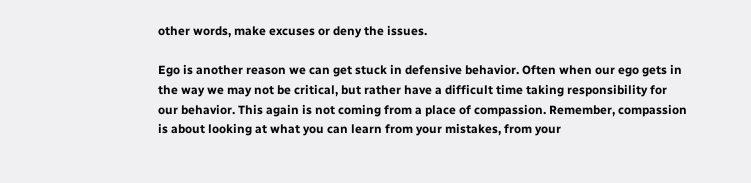other words, make excuses or deny the issues.

Ego is another reason we can get stuck in defensive behavior. Often when our ego gets in the way we may not be critical, but rather have a difficult time taking responsibility for our behavior. This again is not coming from a place of compassion. Remember, compassion is about looking at what you can learn from your mistakes, from your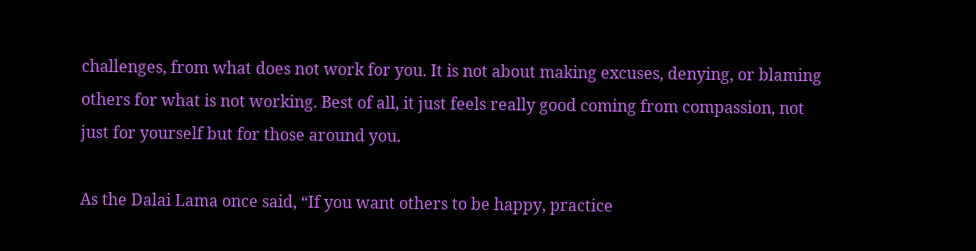challenges, from what does not work for you. It is not about making excuses, denying, or blaming others for what is not working. Best of all, it just feels really good coming from compassion, not just for yourself but for those around you.

As the Dalai Lama once said, “If you want others to be happy, practice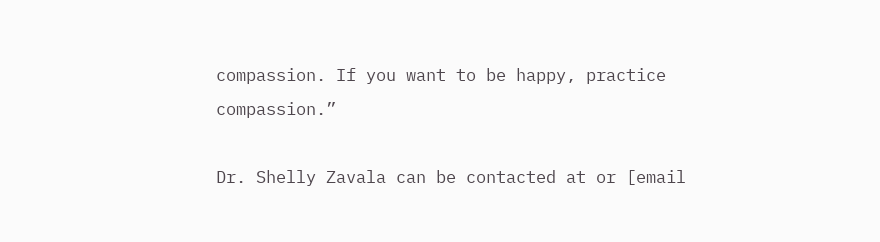compassion. If you want to be happy, practice compassion.”

Dr. Shelly Zavala can be contacted at or [email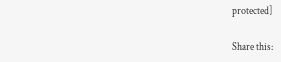protected]

Share this: